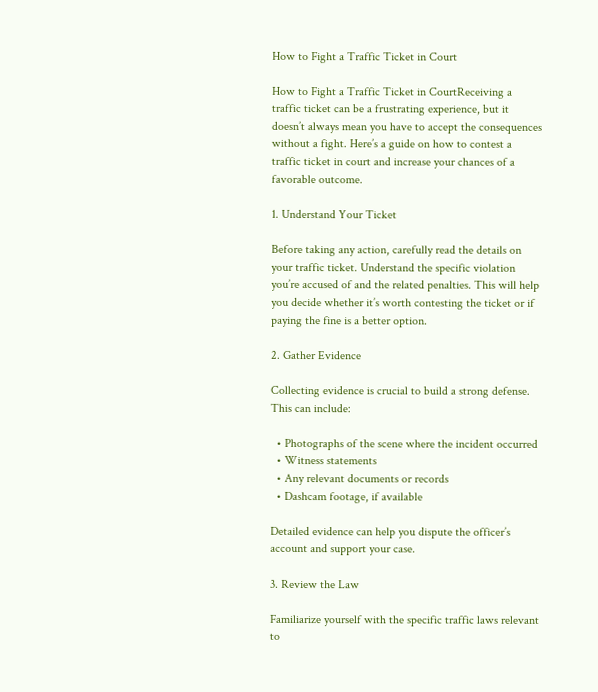How to Fight a Traffic Ticket in Court

How to Fight a Traffic Ticket in CourtReceiving a traffic ticket can be a frustrating experience, but it doesn’t always mean you have to accept the consequences without a fight. Here’s a guide on how to contest a traffic ticket in court and increase your chances of a favorable outcome.

1. Understand Your Ticket

Before taking any action, carefully read the details on your traffic ticket. Understand the specific violation you’re accused of and the related penalties. This will help you decide whether it’s worth contesting the ticket or if paying the fine is a better option.

2. Gather Evidence

Collecting evidence is crucial to build a strong defense. This can include:

  • Photographs of the scene where the incident occurred
  • Witness statements
  • Any relevant documents or records
  • Dashcam footage, if available

Detailed evidence can help you dispute the officer’s account and support your case.

3. Review the Law

Familiarize yourself with the specific traffic laws relevant to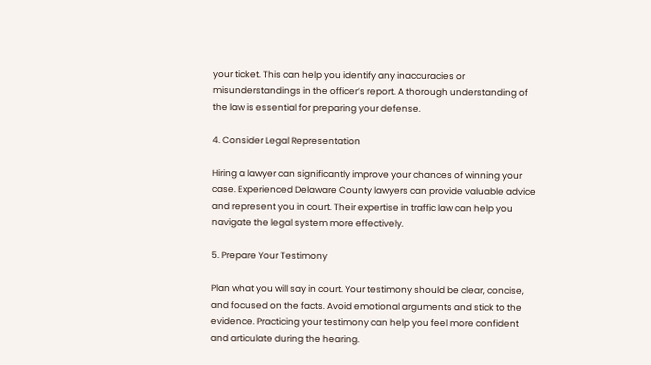your ticket. This can help you identify any inaccuracies or misunderstandings in the officer’s report. A thorough understanding of the law is essential for preparing your defense.

4. Consider Legal Representation

Hiring a lawyer can significantly improve your chances of winning your case. Experienced Delaware County lawyers can provide valuable advice and represent you in court. Their expertise in traffic law can help you navigate the legal system more effectively.

5. Prepare Your Testimony

Plan what you will say in court. Your testimony should be clear, concise, and focused on the facts. Avoid emotional arguments and stick to the evidence. Practicing your testimony can help you feel more confident and articulate during the hearing.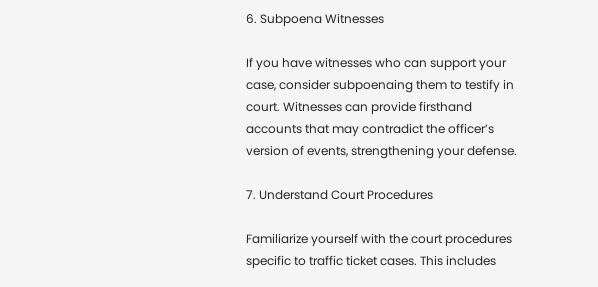6. Subpoena Witnesses

If you have witnesses who can support your case, consider subpoenaing them to testify in court. Witnesses can provide firsthand accounts that may contradict the officer’s version of events, strengthening your defense.

7. Understand Court Procedures

Familiarize yourself with the court procedures specific to traffic ticket cases. This includes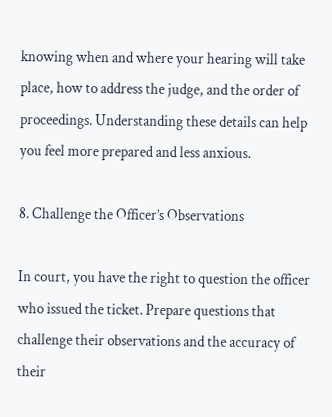knowing when and where your hearing will take place, how to address the judge, and the order of proceedings. Understanding these details can help you feel more prepared and less anxious.

8. Challenge the Officer’s Observations

In court, you have the right to question the officer who issued the ticket. Prepare questions that challenge their observations and the accuracy of their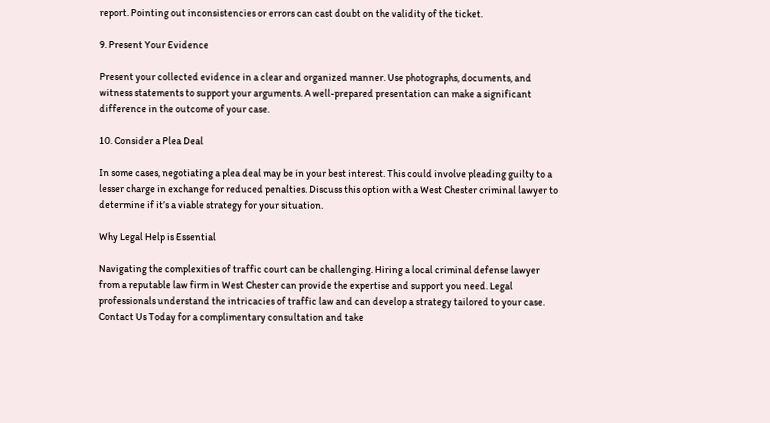report. Pointing out inconsistencies or errors can cast doubt on the validity of the ticket.

9. Present Your Evidence

Present your collected evidence in a clear and organized manner. Use photographs, documents, and witness statements to support your arguments. A well-prepared presentation can make a significant difference in the outcome of your case.

10. Consider a Plea Deal

In some cases, negotiating a plea deal may be in your best interest. This could involve pleading guilty to a lesser charge in exchange for reduced penalties. Discuss this option with a West Chester criminal lawyer to determine if it’s a viable strategy for your situation.

Why Legal Help is Essential

Navigating the complexities of traffic court can be challenging. Hiring a local criminal defense lawyer from a reputable law firm in West Chester can provide the expertise and support you need. Legal professionals understand the intricacies of traffic law and can develop a strategy tailored to your case. Contact Us Today for a complimentary consultation and take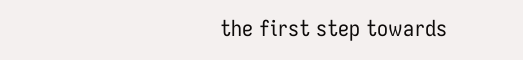the first step towards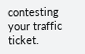contesting your traffic ticket.